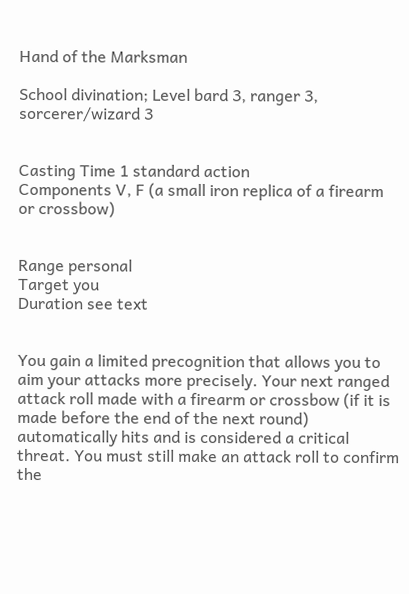Hand of the Marksman

School divination; Level bard 3, ranger 3, sorcerer/wizard 3


Casting Time 1 standard action
Components V, F (a small iron replica of a firearm or crossbow)


Range personal
Target you
Duration see text


You gain a limited precognition that allows you to aim your attacks more precisely. Your next ranged attack roll made with a firearm or crossbow (if it is made before the end of the next round) automatically hits and is considered a critical threat. You must still make an attack roll to confirm the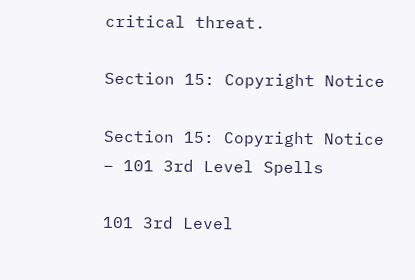critical threat.

Section 15: Copyright Notice

Section 15: Copyright Notice – 101 3rd Level Spells

101 3rd Level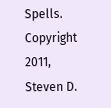Spells. Copyright 2011, Steven D.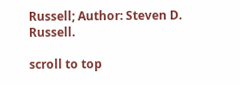Russell; Author: Steven D. Russell.

scroll to top